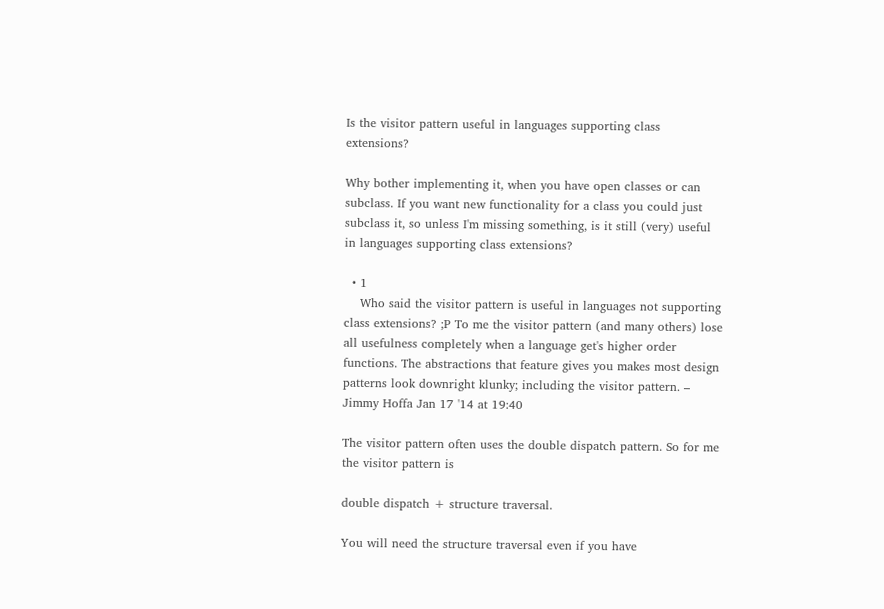Is the visitor pattern useful in languages supporting class extensions?

Why bother implementing it, when you have open classes or can subclass. If you want new functionality for a class you could just subclass it, so unless I'm missing something, is it still (very) useful in languages supporting class extensions?

  • 1
    Who said the visitor pattern is useful in languages not supporting class extensions? ;P To me the visitor pattern (and many others) lose all usefulness completely when a language get's higher order functions. The abstractions that feature gives you makes most design patterns look downright klunky; including the visitor pattern. – Jimmy Hoffa Jan 17 '14 at 19:40

The visitor pattern often uses the double dispatch pattern. So for me the visitor pattern is

double dispatch + structure traversal.

You will need the structure traversal even if you have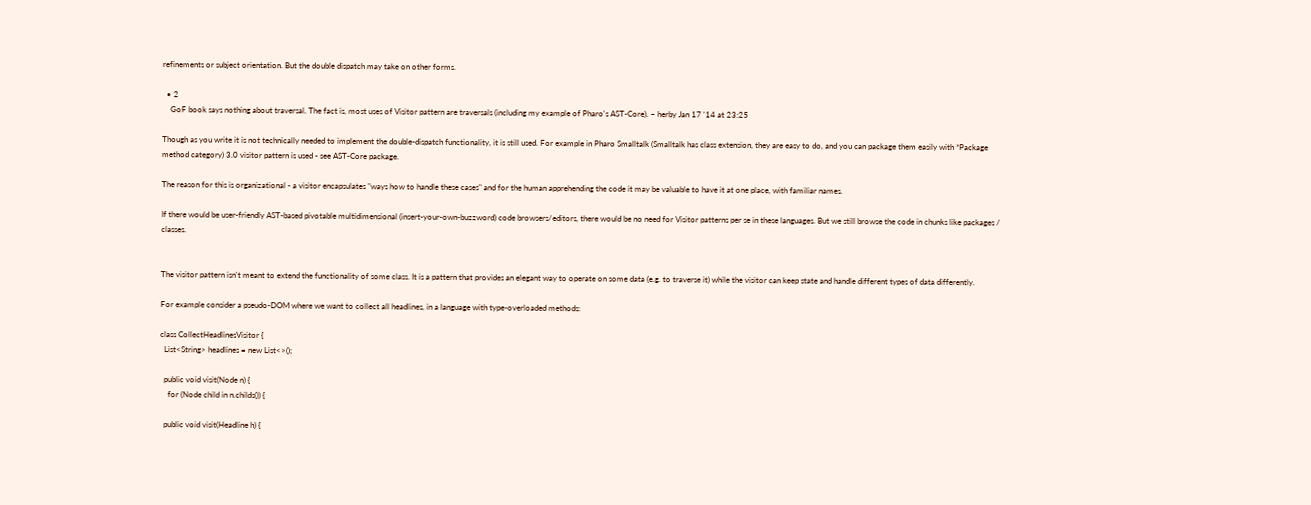refinements or subject orientation. But the double dispatch may take on other forms.

  • 2
    GoF book says nothing about traversal. The fact is, most uses of Visitor pattern are traversals (including my example of Pharo's AST-Core). – herby Jan 17 '14 at 23:25

Though as you write it is not technically needed to implement the double-dispatch functionality, it is still used. For example in Pharo Smalltalk (Smalltalk has class extension, they are easy to do, and you can package them easily with *Package method category) 3.0 visitor pattern is used - see AST-Core package.

The reason for this is organizational - a visitor encapsulates "ways how to handle these cases" and for the human apprehending the code it may be valuable to have it at one place, with familiar names.

If there would be user-friendly AST-based pivotable multidimensional (insert-your-own-buzzword) code browsers/editors, there would be no need for Visitor patterns per se in these languages. But we still browse the code in chunks like packages / classes.


The visitor pattern isn't meant to extend the functionality of some class. It is a pattern that provides an elegant way to operate on some data (e.g. to traverse it) while the visitor can keep state and handle different types of data differently.

For example consider a pseudo-DOM where we want to collect all headlines, in a language with type-overloaded methods:

class CollectHeadlinesVisitor {
  List<String> headlines = new List<>();

  public void visit(Node n) {
    for (Node child in n.childs()) {

  public void visit(Headline h) {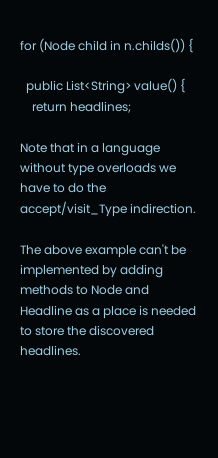for (Node child in n.childs()) {

  public List<String> value() {
    return headlines;

Note that in a language without type overloads we have to do the accept/visit_Type indirection.

The above example can't be implemented by adding methods to Node and Headline as a place is needed to store the discovered headlines.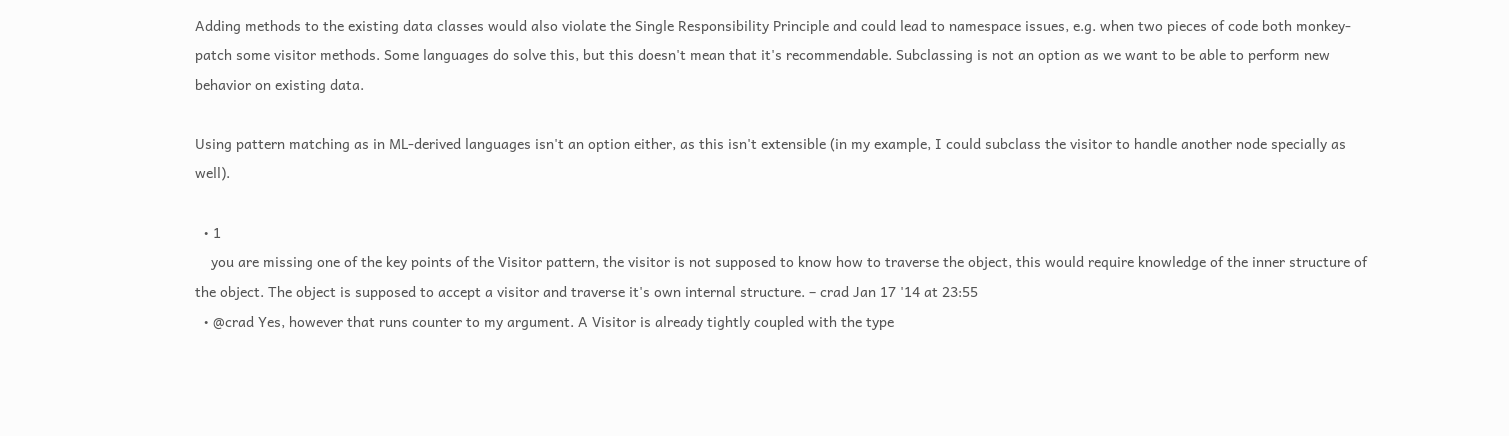Adding methods to the existing data classes would also violate the Single Responsibility Principle and could lead to namespace issues, e.g. when two pieces of code both monkey-patch some visitor methods. Some languages do solve this, but this doesn't mean that it's recommendable. Subclassing is not an option as we want to be able to perform new behavior on existing data.

Using pattern matching as in ML-derived languages isn't an option either, as this isn't extensible (in my example, I could subclass the visitor to handle another node specially as well).

  • 1
    you are missing one of the key points of the Visitor pattern, the visitor is not supposed to know how to traverse the object, this would require knowledge of the inner structure of the object. The object is supposed to accept a visitor and traverse it's own internal structure. – crad Jan 17 '14 at 23:55
  • @crad Yes, however that runs counter to my argument. A Visitor is already tightly coupled with the type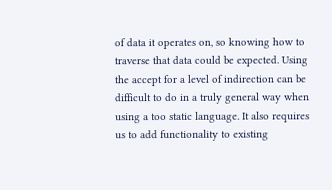of data it operates on, so knowing how to traverse that data could be expected. Using the accept for a level of indirection can be difficult to do in a truly general way when using a too static language. It also requires us to add functionality to existing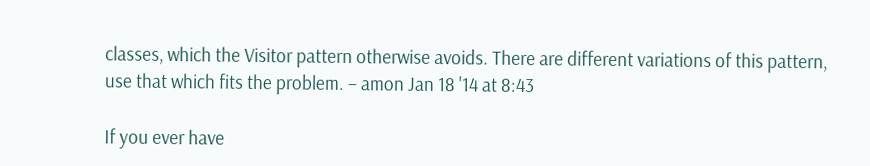classes, which the Visitor pattern otherwise avoids. There are different variations of this pattern, use that which fits the problem. – amon Jan 18 '14 at 8:43

If you ever have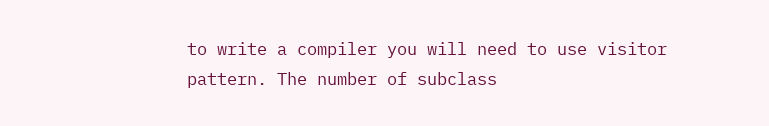to write a compiler you will need to use visitor pattern. The number of subclass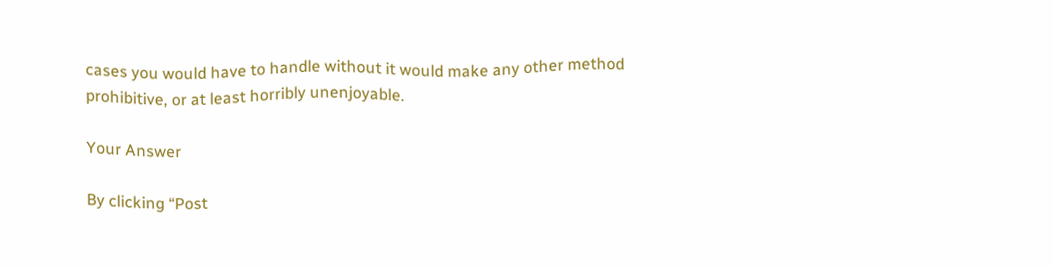cases you would have to handle without it would make any other method prohibitive, or at least horribly unenjoyable.

Your Answer

By clicking “Post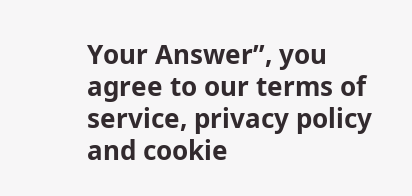Your Answer”, you agree to our terms of service, privacy policy and cookie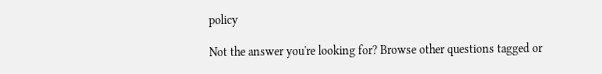policy

Not the answer you're looking for? Browse other questions tagged or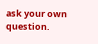ask your own question.